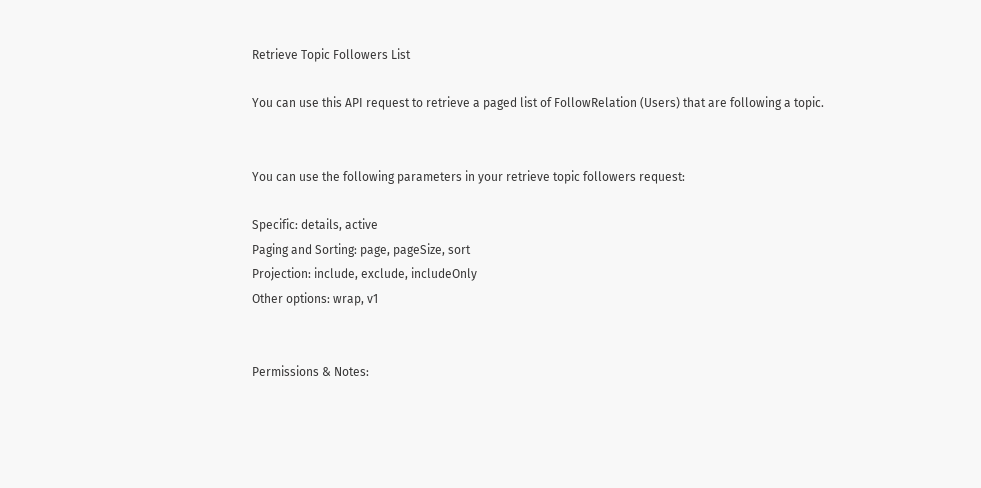Retrieve Topic Followers List

You can use this API request to retrieve a paged list of FollowRelation (Users) that are following a topic.


You can use the following parameters in your retrieve topic followers request:

Specific: details, active
Paging and Sorting: page, pageSize, sort
Projection: include, exclude, includeOnly
Other options: wrap, v1


Permissions & Notes: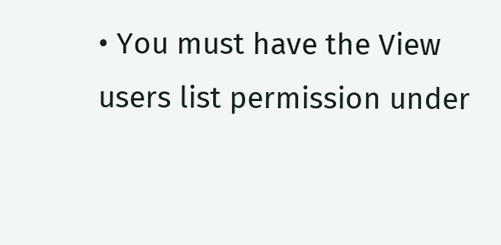• You must have the View users list permission under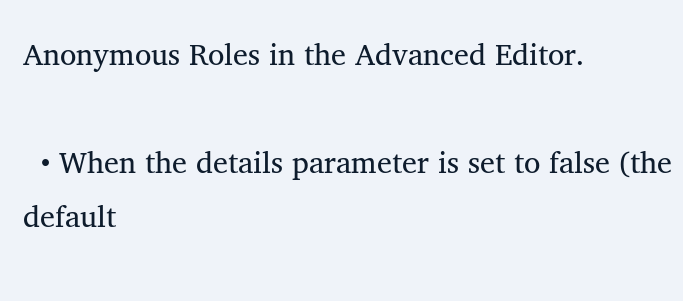Anonymous Roles in the Advanced Editor.

  • When the details parameter is set to false (the default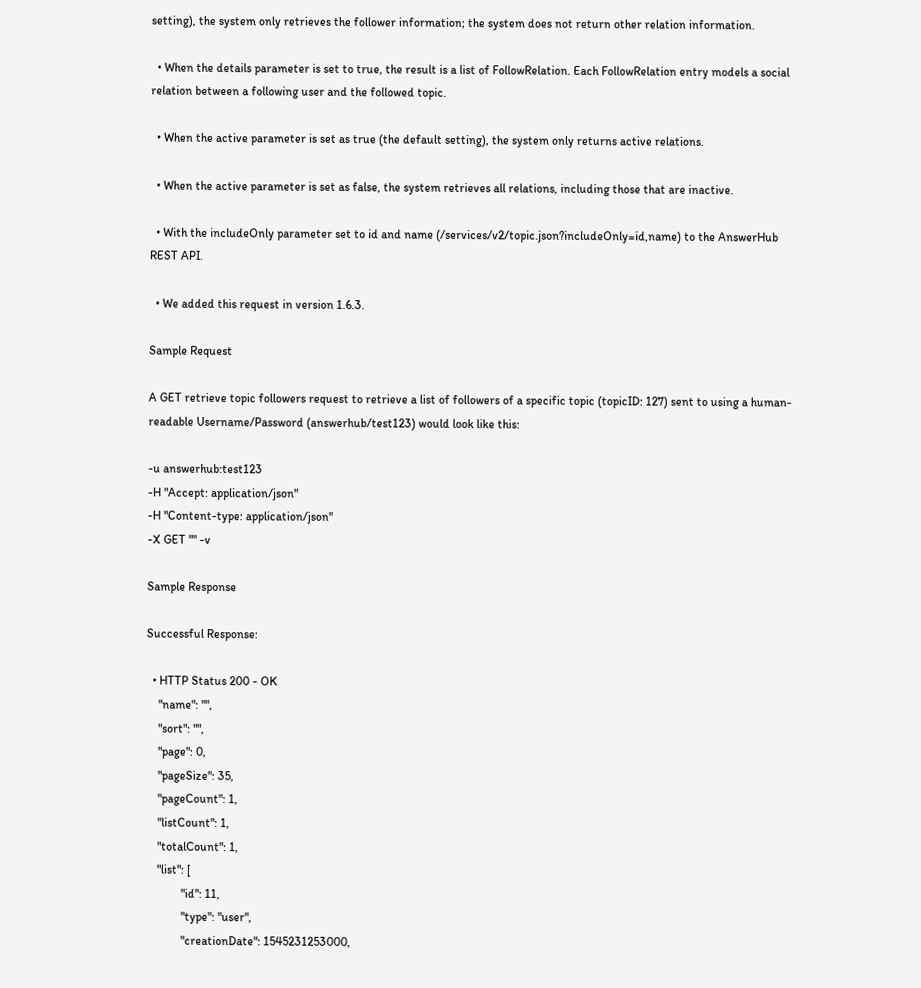setting), the system only retrieves the follower information; the system does not return other relation information.

  • When the details parameter is set to true, the result is a list of FollowRelation. Each FollowRelation entry models a social relation between a following user and the followed topic.

  • When the active parameter is set as true (the default setting), the system only returns active relations.

  • When the active parameter is set as false, the system retrieves all relations, including those that are inactive.

  • With the includeOnly parameter set to id and name (/services/v2/topic.json?includeOnly=id,name) to the AnswerHub REST API.

  • We added this request in version 1.6.3.

Sample Request

A GET retrieve topic followers request to retrieve a list of followers of a specific topic (topicID: 127) sent to using a human-readable Username/Password (answerhub/test123) would look like this:

-u answerhub:test123
-H "Accept: application/json"
-H "Content-type: application/json"
-X GET "" -v

Sample Response

Successful Response:

  • HTTP Status 200 - OK
    "name": "",
    "sort": "",
    "page": 0,
    "pageSize": 35,
    "pageCount": 1,
    "listCount": 1,
    "totalCount": 1,
    "list": [
            "id": 11,
            "type": "user",
            "creationDate": 1545231253000,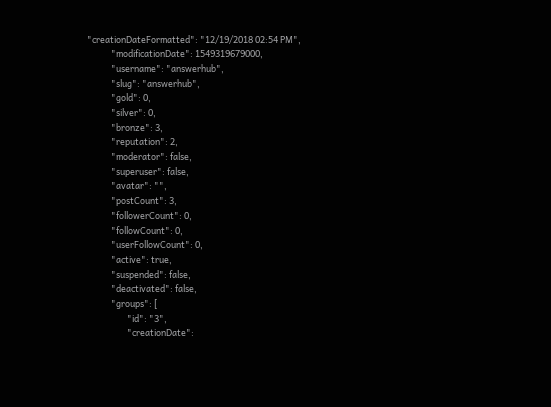"creationDateFormatted": "12/19/2018 02:54 PM",
            "modificationDate": 1549319679000,
            "username": "answerhub",
            "slug": "answerhub",
            "gold": 0,
            "silver": 0,
            "bronze": 3,
            "reputation": 2,
            "moderator": false,
            "superuser": false,
            "avatar": "",
            "postCount": 3,
            "followerCount": 0,
            "followCount": 0,
            "userFollowCount": 0,
            "active": true,
            "suspended": false,
            "deactivated": false,
            "groups": [
                    "id": "3",
                    "creationDate":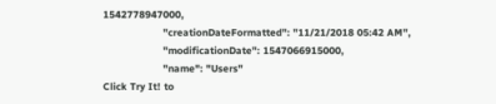1542778947000,
                    "creationDateFormatted": "11/21/2018 05:42 AM",
                    "modificationDate": 1547066915000,
                    "name": "Users"
Click Try It! to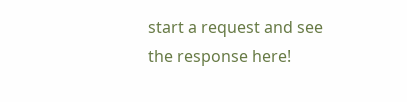start a request and see the response here!